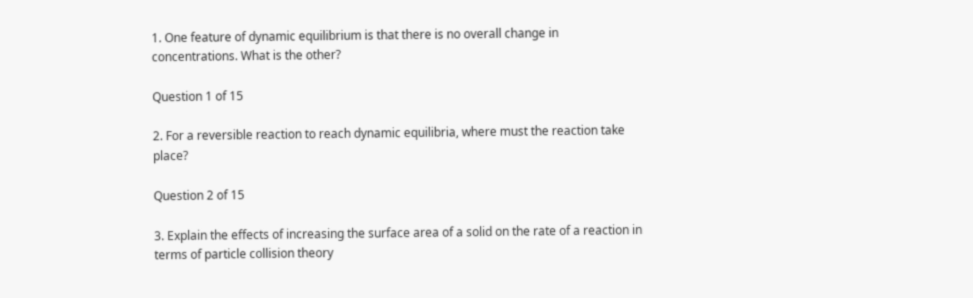1. One feature of dynamic equilibrium is that there is no overall change in concentrations. What is the other?

Question 1 of 15

2. For a reversible reaction to reach dynamic equilibria, where must the reaction take place?

Question 2 of 15

3. Explain the effects of increasing the surface area of a solid on the rate of a reaction in terms of particle collision theory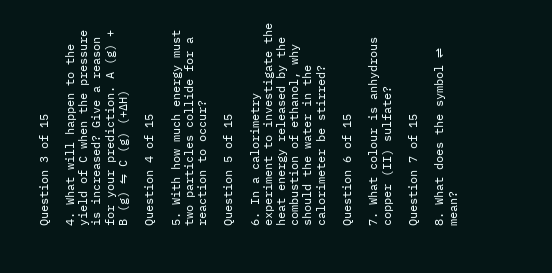Question 3 of 15

4. What will happen to the yield of C when the pressure is increased? Give a reason for your prediction. A (g) + B (g) ⇋ C (g) (+∆H)

Question 4 of 15

5. With how much energy must two particles collide for a reaction to occur?

Question 5 of 15

6. In a calorimetry experiment to investigate the heat energy released by the combustion of ethanol, why should the water in the calorimeter be stirred?

Question 6 of 15

7. What colour is anhydrous copper (II) sulfate?

Question 7 of 15

8. What does the symbol ⇌ mean?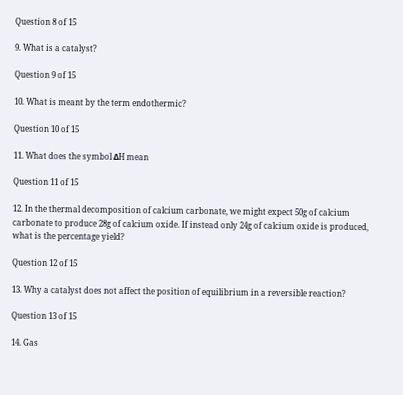Question 8 of 15

9. What is a catalyst?

Question 9 of 15

10. What is meant by the term endothermic?

Question 10 of 15

11. What does the symbol ΔH mean

Question 11 of 15

12. In the thermal decomposition of calcium carbonate, we might expect 50g of calcium carbonate to produce 28g of calcium oxide. If instead only 24g of calcium oxide is produced, what is the percentage yield?

Question 12 of 15

13. Why a catalyst does not affect the position of equilibrium in a reversible reaction?

Question 13 of 15

14. Gas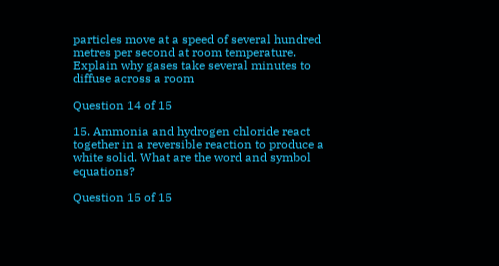particles move at a speed of several hundred metres per second at room temperature. Explain why gases take several minutes to diffuse across a room

Question 14 of 15

15. Ammonia and hydrogen chloride react together in a reversible reaction to produce a white solid. What are the word and symbol equations?

Question 15 of 15